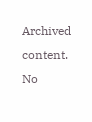Archived content. No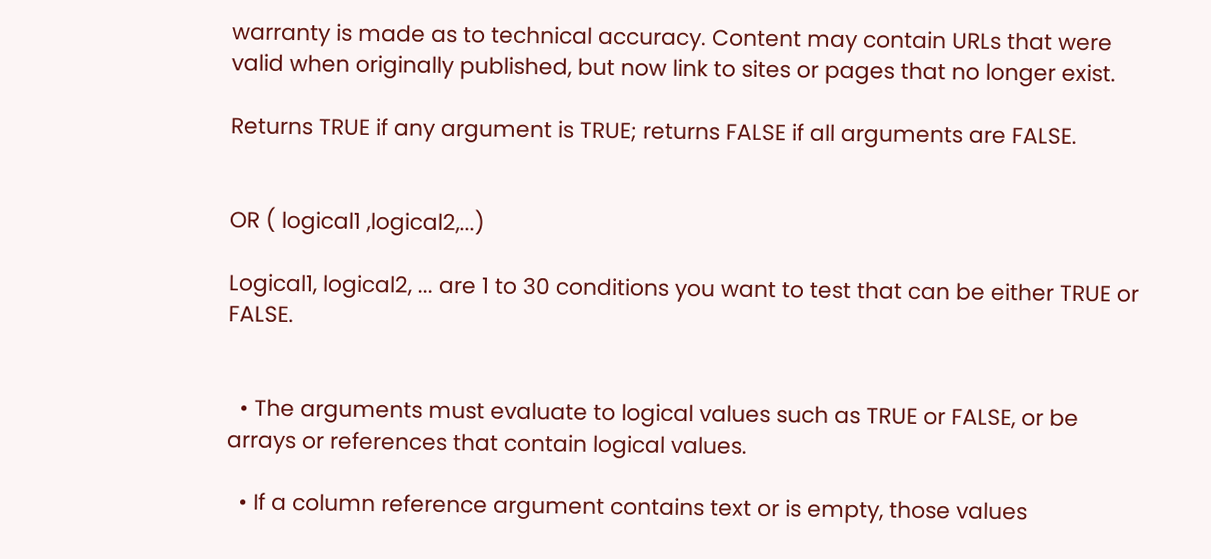warranty is made as to technical accuracy. Content may contain URLs that were valid when originally published, but now link to sites or pages that no longer exist.

Returns TRUE if any argument is TRUE; returns FALSE if all arguments are FALSE.


OR ( logical1 ,logical2,...)

Logical1, logical2, ... are 1 to 30 conditions you want to test that can be either TRUE or FALSE.


  • The arguments must evaluate to logical values such as TRUE or FALSE, or be arrays or references that contain logical values.

  • If a column reference argument contains text or is empty, those values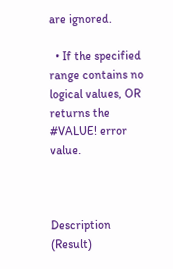are ignored.

  • If the specified range contains no logical values, OR returns the #VALUE! error value.



Description (Result)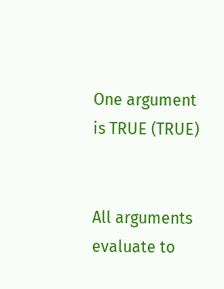One argument is TRUE (TRUE)


All arguments evaluate to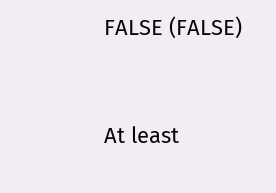FALSE (FALSE)


At least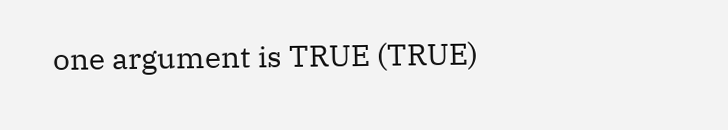one argument is TRUE (TRUE)